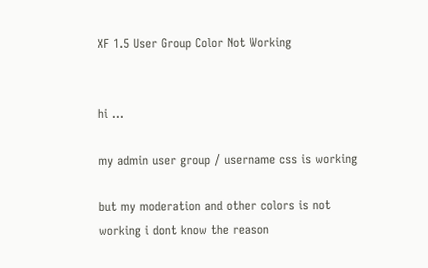XF 1.5 User Group Color Not Working


hi ...

my admin user group / username css is working

but my moderation and other colors is not working i dont know the reason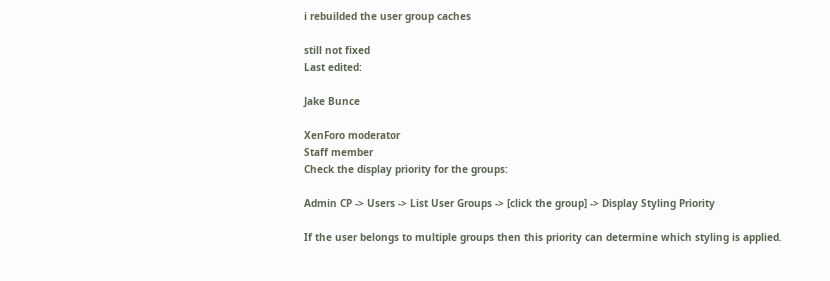i rebuilded the user group caches

still not fixed
Last edited:

Jake Bunce

XenForo moderator
Staff member
Check the display priority for the groups:

Admin CP -> Users -> List User Groups -> [click the group] -> Display Styling Priority

If the user belongs to multiple groups then this priority can determine which styling is applied.